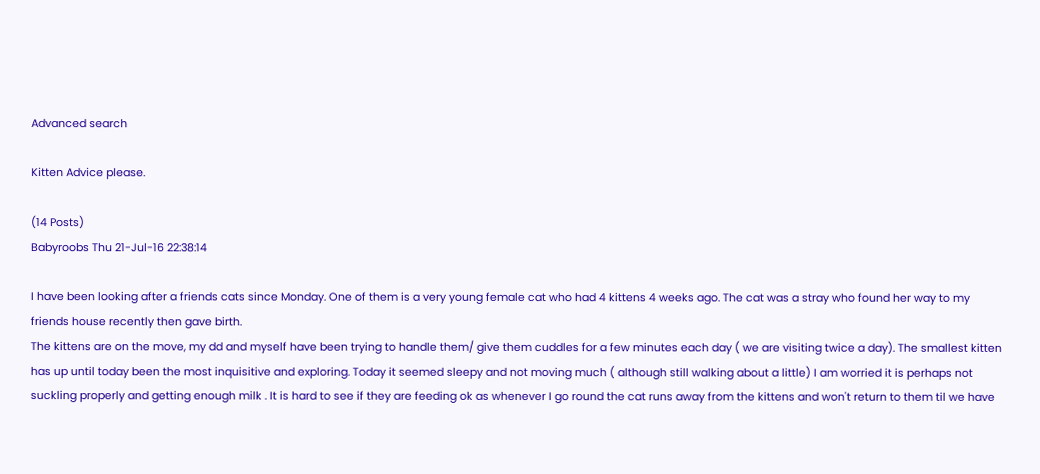Advanced search

Kitten Advice please.

(14 Posts)
Babyroobs Thu 21-Jul-16 22:38:14

I have been looking after a friends cats since Monday. One of them is a very young female cat who had 4 kittens 4 weeks ago. The cat was a stray who found her way to my friends house recently then gave birth.
The kittens are on the move, my dd and myself have been trying to handle them/ give them cuddles for a few minutes each day ( we are visiting twice a day). The smallest kitten has up until today been the most inquisitive and exploring. Today it seemed sleepy and not moving much ( although still walking about a little) I am worried it is perhaps not suckling properly and getting enough milk . It is hard to see if they are feeding ok as whenever I go round the cat runs away from the kittens and won't return to them til we have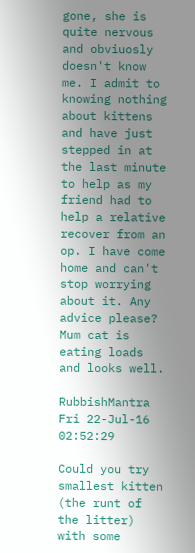gone, she is quite nervous and obviuosly doesn't know me. I admit to knowing nothing about kittens and have just stepped in at the last minute to help as my friend had to help a relative recover from an op. I have come home and can't stop worrying about it. Any advice please? Mum cat is eating loads and looks well.

RubbishMantra Fri 22-Jul-16 02:52:29

Could you try smallest kitten (the runt of the litter) with some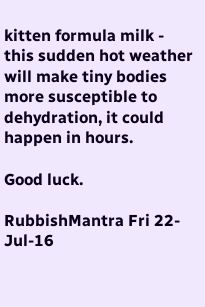kitten formula milk - this sudden hot weather will make tiny bodies more susceptible to dehydration, it could happen in hours.

Good luck.

RubbishMantra Fri 22-Jul-16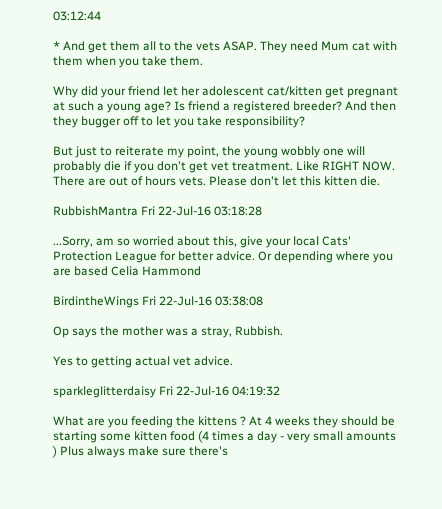03:12:44

* And get them all to the vets ASAP. They need Mum cat with them when you take them.

Why did your friend let her adolescent cat/kitten get pregnant at such a young age? Is friend a registered breeder? And then they bugger off to let you take responsibility?

But just to reiterate my point, the young wobbly one will probably die if you don't get vet treatment. Like RIGHT NOW. There are out of hours vets. Please don't let this kitten die.

RubbishMantra Fri 22-Jul-16 03:18:28

...Sorry, am so worried about this, give your local Cats' Protection League for better advice. Or depending where you are based Celia Hammond

BirdintheWings Fri 22-Jul-16 03:38:08

Op says the mother was a stray, Rubbish.

Yes to getting actual vet advice.

sparkleglitterdaisy Fri 22-Jul-16 04:19:32

What are you feeding the kittens ? At 4 weeks they should be starting some kitten food (4 times a day - very small amounts ) Plus always make sure there's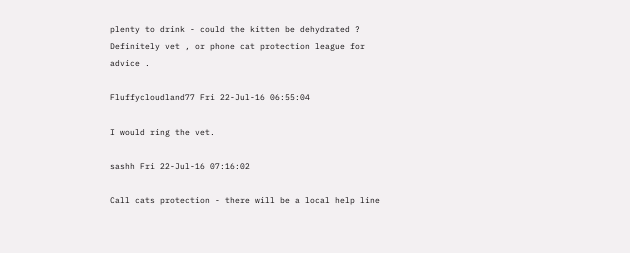plenty to drink - could the kitten be dehydrated ? Definitely vet , or phone cat protection league for advice .

Fluffycloudland77 Fri 22-Jul-16 06:55:04

I would ring the vet.

sashh Fri 22-Jul-16 07:16:02

Call cats protection - there will be a local help line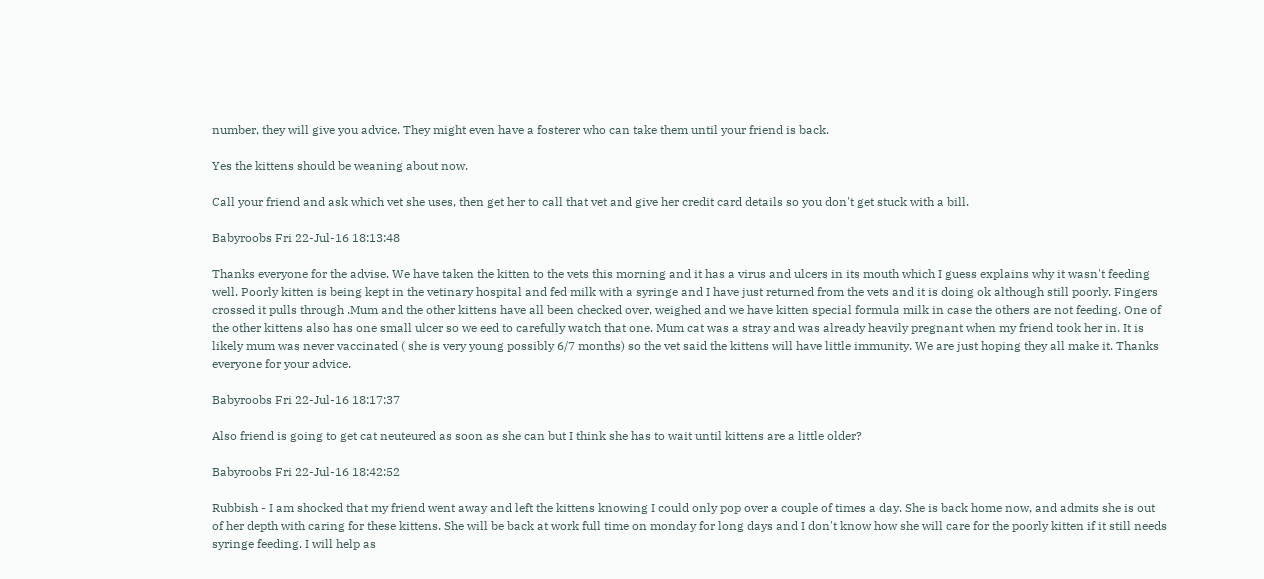number, they will give you advice. They might even have a fosterer who can take them until your friend is back.

Yes the kittens should be weaning about now.

Call your friend and ask which vet she uses, then get her to call that vet and give her credit card details so you don't get stuck with a bill.

Babyroobs Fri 22-Jul-16 18:13:48

Thanks everyone for the advise. We have taken the kitten to the vets this morning and it has a virus and ulcers in its mouth which I guess explains why it wasn't feeding well. Poorly kitten is being kept in the vetinary hospital and fed milk with a syringe and I have just returned from the vets and it is doing ok although still poorly. Fingers crossed it pulls through .Mum and the other kittens have all been checked over, weighed and we have kitten special formula milk in case the others are not feeding. One of the other kittens also has one small ulcer so we eed to carefully watch that one. Mum cat was a stray and was already heavily pregnant when my friend took her in. It is likely mum was never vaccinated ( she is very young possibly 6/7 months) so the vet said the kittens will have little immunity. We are just hoping they all make it. Thanks everyone for your advice.

Babyroobs Fri 22-Jul-16 18:17:37

Also friend is going to get cat neuteured as soon as she can but I think she has to wait until kittens are a little older?

Babyroobs Fri 22-Jul-16 18:42:52

Rubbish - I am shocked that my friend went away and left the kittens knowing I could only pop over a couple of times a day. She is back home now, and admits she is out of her depth with caring for these kittens. She will be back at work full time on monday for long days and I don't know how she will care for the poorly kitten if it still needs syringe feeding. I will help as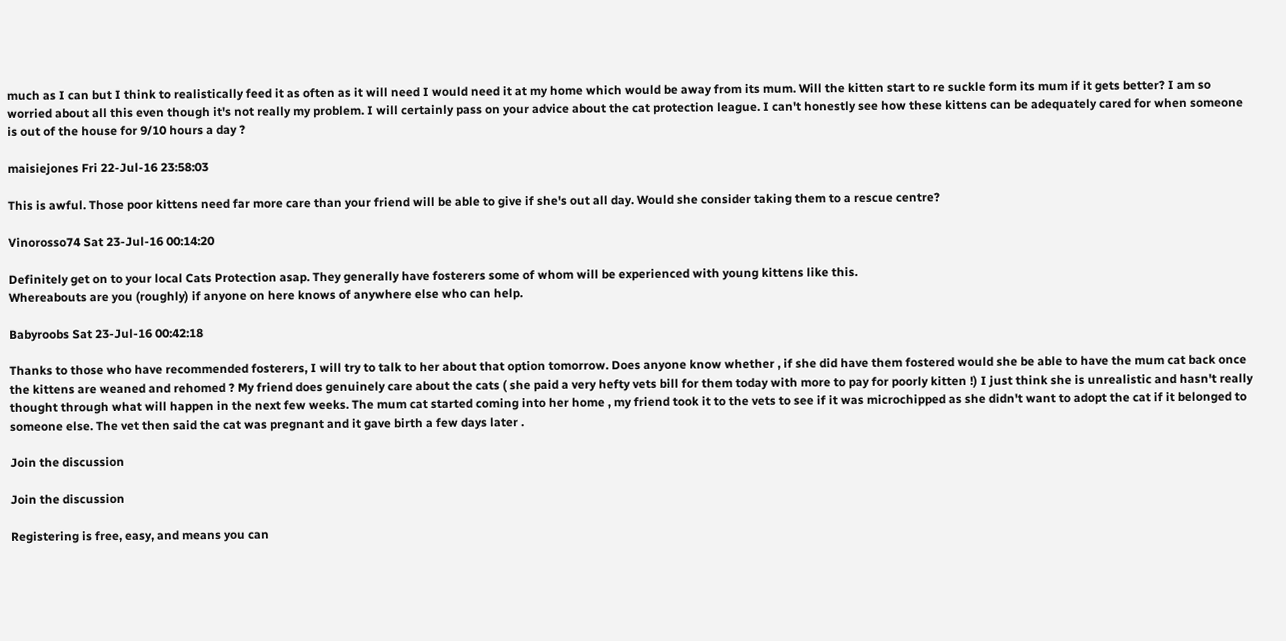much as I can but I think to realistically feed it as often as it will need I would need it at my home which would be away from its mum. Will the kitten start to re suckle form its mum if it gets better? I am so worried about all this even though it's not really my problem. I will certainly pass on your advice about the cat protection league. I can't honestly see how these kittens can be adequately cared for when someone is out of the house for 9/10 hours a day ?

maisiejones Fri 22-Jul-16 23:58:03

This is awful. Those poor kittens need far more care than your friend will be able to give if she's out all day. Would she consider taking them to a rescue centre?

Vinorosso74 Sat 23-Jul-16 00:14:20

Definitely get on to your local Cats Protection asap. They generally have fosterers some of whom will be experienced with young kittens like this.
Whereabouts are you (roughly) if anyone on here knows of anywhere else who can help.

Babyroobs Sat 23-Jul-16 00:42:18

Thanks to those who have recommended fosterers, I will try to talk to her about that option tomorrow. Does anyone know whether , if she did have them fostered would she be able to have the mum cat back once the kittens are weaned and rehomed ? My friend does genuinely care about the cats ( she paid a very hefty vets bill for them today with more to pay for poorly kitten !) I just think she is unrealistic and hasn't really thought through what will happen in the next few weeks. The mum cat started coming into her home , my friend took it to the vets to see if it was microchipped as she didn't want to adopt the cat if it belonged to someone else. The vet then said the cat was pregnant and it gave birth a few days later .

Join the discussion

Join the discussion

Registering is free, easy, and means you can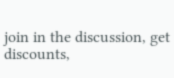join in the discussion, get discounts,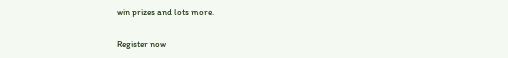win prizes and lots more.

Register now